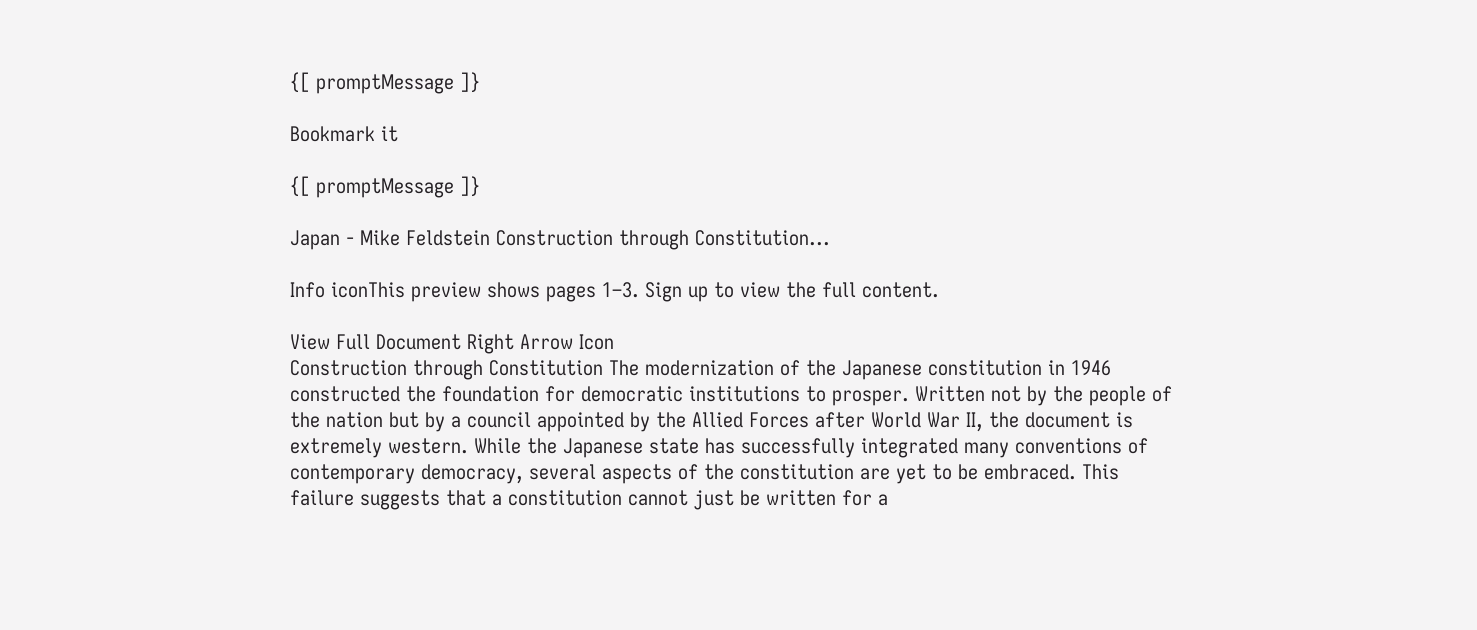{[ promptMessage ]}

Bookmark it

{[ promptMessage ]}

Japan - Mike Feldstein Construction through Constitution...

Info iconThis preview shows pages 1–3. Sign up to view the full content.

View Full Document Right Arrow Icon
Construction through Constitution The modernization of the Japanese constitution in 1946 constructed the foundation for democratic institutions to prosper. Written not by the people of the nation but by a council appointed by the Allied Forces after World War II, the document is extremely western. While the Japanese state has successfully integrated many conventions of contemporary democracy, several aspects of the constitution are yet to be embraced. This failure suggests that a constitution cannot just be written for a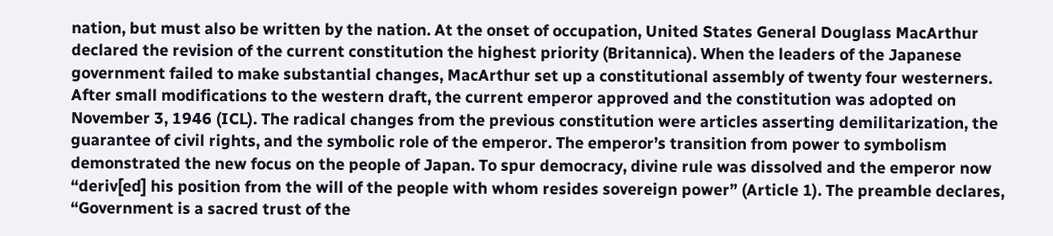nation, but must also be written by the nation. At the onset of occupation, United States General Douglass MacArthur declared the revision of the current constitution the highest priority (Britannica). When the leaders of the Japanese government failed to make substantial changes, MacArthur set up a constitutional assembly of twenty four westerners. After small modifications to the western draft, the current emperor approved and the constitution was adopted on November 3, 1946 (ICL). The radical changes from the previous constitution were articles asserting demilitarization, the guarantee of civil rights, and the symbolic role of the emperor. The emperor’s transition from power to symbolism demonstrated the new focus on the people of Japan. To spur democracy, divine rule was dissolved and the emperor now “deriv[ed] his position from the will of the people with whom resides sovereign power” (Article 1). The preamble declares, “Government is a sacred trust of the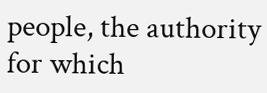people, the authority for which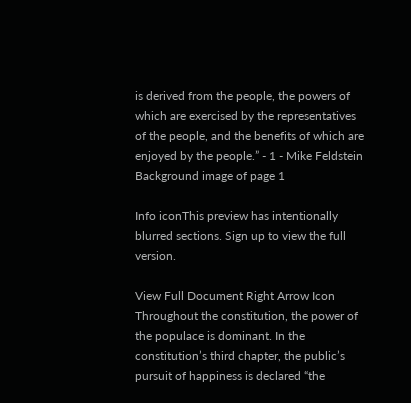is derived from the people, the powers of which are exercised by the representatives of the people, and the benefits of which are enjoyed by the people.” - 1 - Mike Feldstein
Background image of page 1

Info iconThis preview has intentionally blurred sections. Sign up to view the full version.

View Full Document Right Arrow Icon
Throughout the constitution, the power of the populace is dominant. In the constitution’s third chapter, the public’s pursuit of happiness is declared “the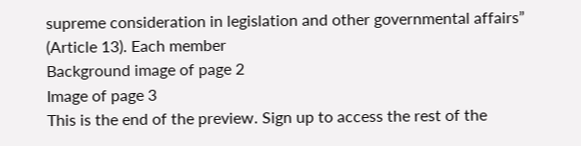supreme consideration in legislation and other governmental affairs” (Article 13). Each member
Background image of page 2
Image of page 3
This is the end of the preview. Sign up to access the rest of the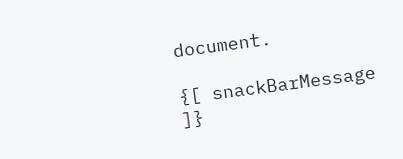document.

{[ snackBarMessage ]}